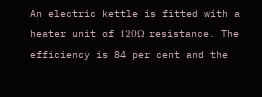An electric kettle is fitted with a heater unit of 120Ω resistance. The efficiency is 84 per cent and the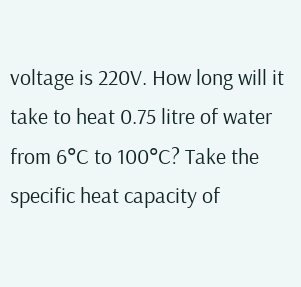voltage is 220V. How long will it take to heat 0.75 litre of water from 6°C to 100°C? Take the specific heat capacity of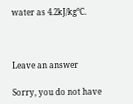water as 4.2kJ/kg°C.



Leave an answer

Sorry, you do not have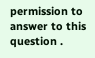permission to answer to this question .